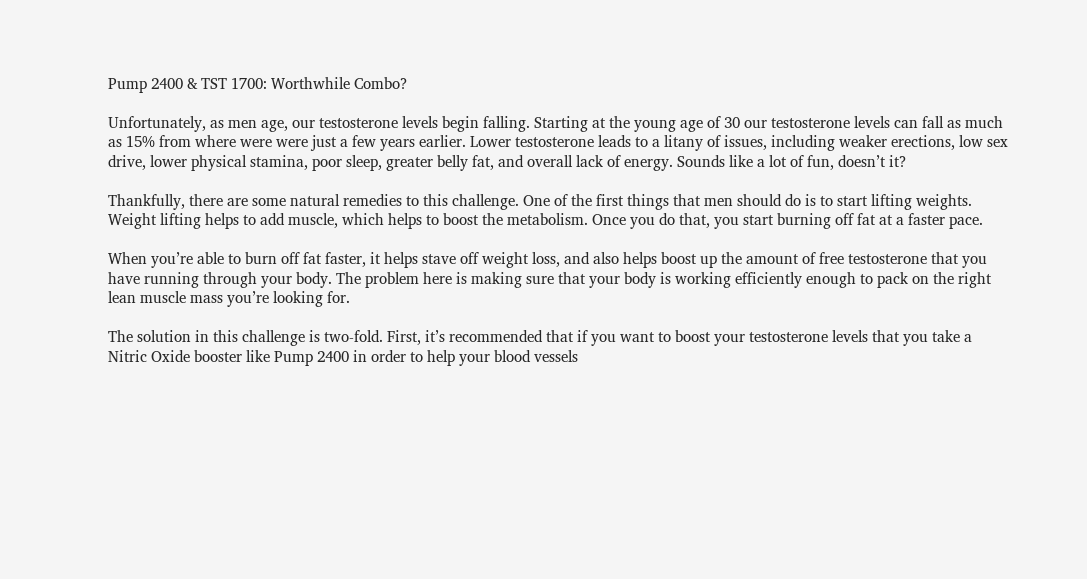Pump 2400 & TST 1700: Worthwhile Combo?

Unfortunately, as men age, our testosterone levels begin falling. Starting at the young age of 30 our testosterone levels can fall as much as 15% from where were were just a few years earlier. Lower testosterone leads to a litany of issues, including weaker erections, low sex drive, lower physical stamina, poor sleep, greater belly fat, and overall lack of energy. Sounds like a lot of fun, doesn’t it?

Thankfully, there are some natural remedies to this challenge. One of the first things that men should do is to start lifting weights. Weight lifting helps to add muscle, which helps to boost the metabolism. Once you do that, you start burning off fat at a faster pace.

When you’re able to burn off fat faster, it helps stave off weight loss, and also helps boost up the amount of free testosterone that you have running through your body. The problem here is making sure that your body is working efficiently enough to pack on the right lean muscle mass you’re looking for.

The solution in this challenge is two-fold. First, it’s recommended that if you want to boost your testosterone levels that you take a Nitric Oxide booster like Pump 2400 in order to help your blood vessels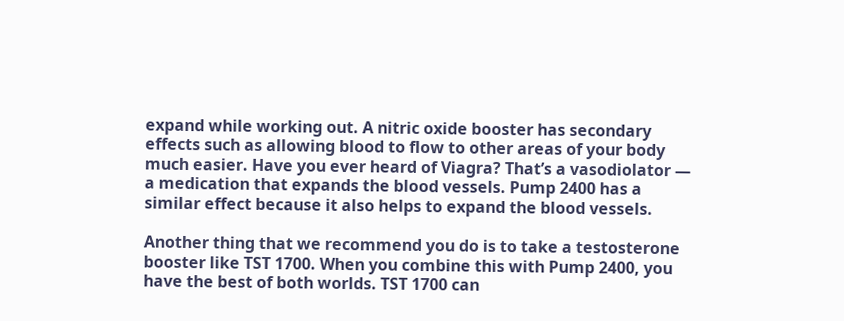expand while working out. A nitric oxide booster has secondary effects such as allowing blood to flow to other areas of your body much easier. Have you ever heard of Viagra? That’s a vasodiolator — a medication that expands the blood vessels. Pump 2400 has a similar effect because it also helps to expand the blood vessels.

Another thing that we recommend you do is to take a testosterone booster like TST 1700. When you combine this with Pump 2400, you have the best of both worlds. TST 1700 can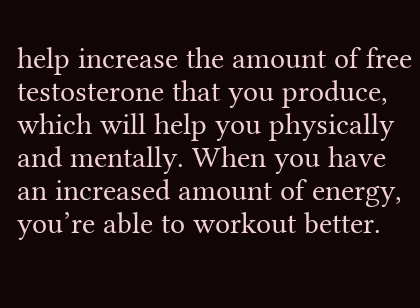help increase the amount of free testosterone that you produce, which will help you physically and mentally. When you have an increased amount of energy, you’re able to workout better.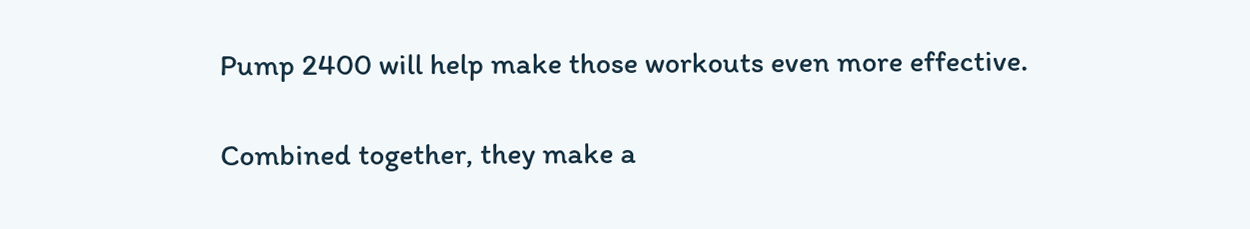Pump 2400 will help make those workouts even more effective.

Combined together, they make a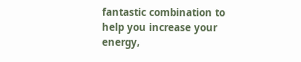fantastic combination to help you increase your energy,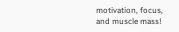motivation, focus, and muscle mass!